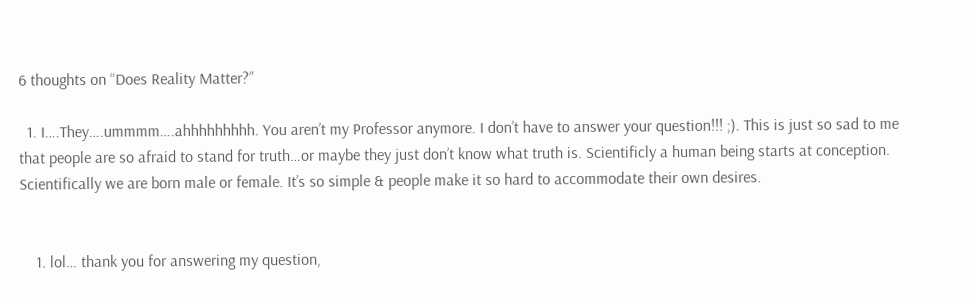6 thoughts on “Does Reality Matter?”

  1. I….They….ummmm….ahhhhhhhhh. You aren’t my Professor anymore. I don’t have to answer your question!!! ;). This is just so sad to me that people are so afraid to stand for truth…or maybe they just don’t know what truth is. Scientificly a human being starts at conception. Scientifically we are born male or female. It’s so simple & people make it so hard to accommodate their own desires.


    1. lol… thank you for answering my question,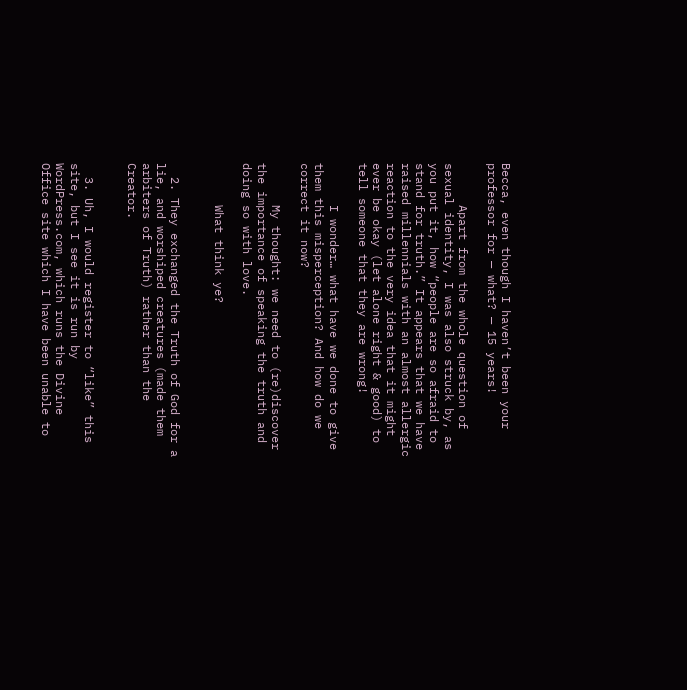Becca, even though I haven’t been your professor for — what? — 15 years!

      Apart from the whole question of sexual identity, I was also struck by, as you put it, how “people are so afraid to stand for truth.” It appears that we have raised millennials with an almost allergic reaction to the very idea that it might ever be okay (let alone right & good) to tell someone that they are wrong!

      I wonder… what have we done to give them this misperception? And how do we correct it now?

      My thought: we need to (re)discover the importance of speaking the truth and doing so with love.

      What think ye?


  2. They exchanged the Truth of God for a lie, and worshiped creatures (made them arbiters of Truth) rather than the Creator.


  3. Uh, I would register to “like” this site, but I see it is run by WordPress.com, which runs the Divine Office site which I have been unable to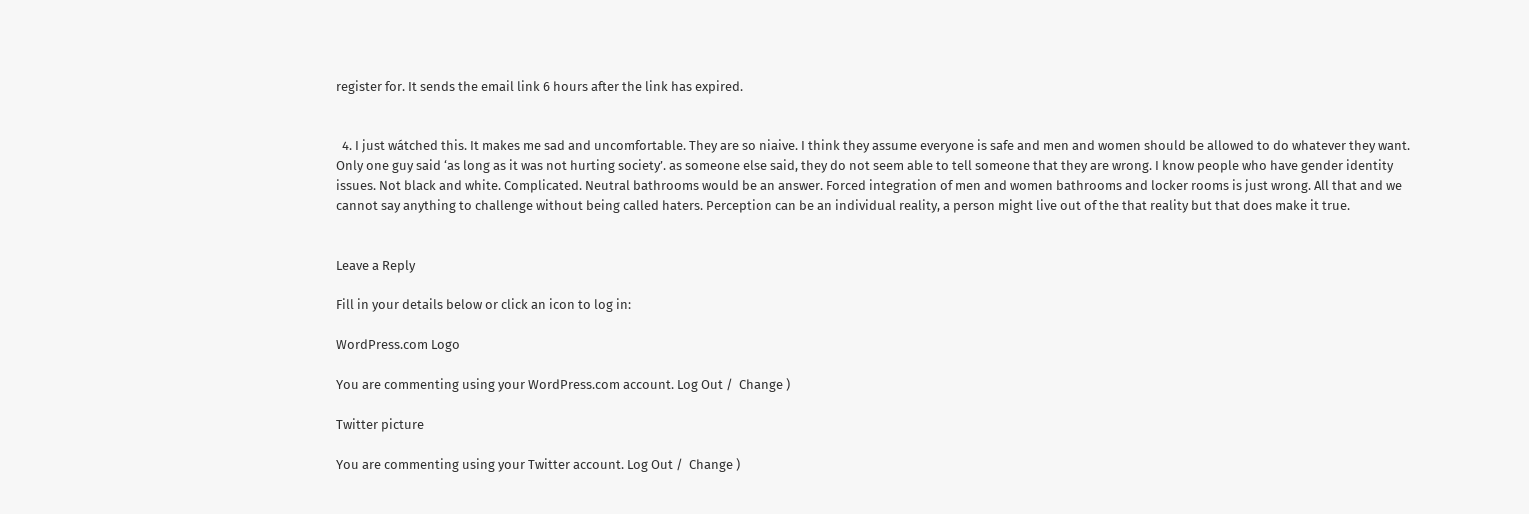register for. It sends the email link 6 hours after the link has expired.


  4. I just wátched this. It makes me sad and uncomfortable. They are so niaive. I think they assume everyone is safe and men and women should be allowed to do whatever they want. Only one guy said ‘as long as it was not hurting society’. as someone else said, they do not seem able to tell someone that they are wrong. I know people who have gender identity issues. Not black and white. Complicated. Neutral bathrooms would be an answer. Forced integration of men and women bathrooms and locker rooms is just wrong. All that and we cannot say anything to challenge without being called haters. Perception can be an individual reality, a person might live out of the that reality but that does make it true.


Leave a Reply

Fill in your details below or click an icon to log in:

WordPress.com Logo

You are commenting using your WordPress.com account. Log Out /  Change )

Twitter picture

You are commenting using your Twitter account. Log Out /  Change )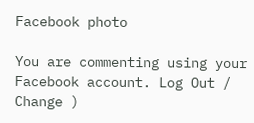Facebook photo

You are commenting using your Facebook account. Log Out /  Change )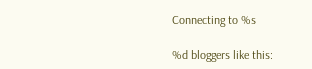Connecting to %s

%d bloggers like this: